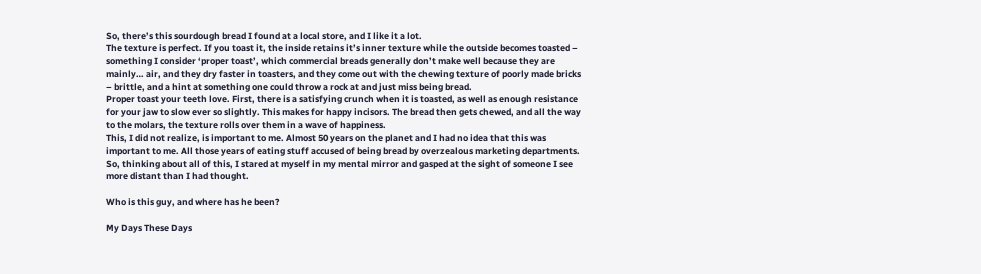So, there’s this sourdough bread I found at a local store, and I like it a lot.
The texture is perfect. If you toast it, the inside retains it’s inner texture while the outside becomes toasted – something I consider ‘proper toast’, which commercial breads generally don’t make well because they are mainly… air, and they dry faster in toasters, and they come out with the chewing texture of poorly made bricks – brittle, and a hint at something one could throw a rock at and just miss being bread.
Proper toast your teeth love. First, there is a satisfying crunch when it is toasted, as well as enough resistance for your jaw to slow ever so slightly. This makes for happy incisors. The bread then gets chewed, and all the way to the molars, the texture rolls over them in a wave of happiness.
This, I did not realize, is important to me. Almost 50 years on the planet and I had no idea that this was important to me. All those years of eating stuff accused of being bread by overzealous marketing departments.
So, thinking about all of this, I stared at myself in my mental mirror and gasped at the sight of someone I see more distant than I had thought.

Who is this guy, and where has he been?

My Days These Days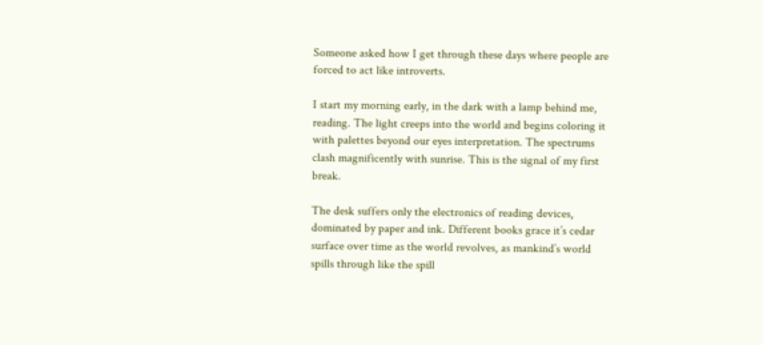Someone asked how I get through these days where people are forced to act like introverts.

I start my morning early, in the dark with a lamp behind me, reading. The light creeps into the world and begins coloring it with palettes beyond our eyes interpretation. The spectrums clash magnificently with sunrise. This is the signal of my first break.

The desk suffers only the electronics of reading devices, dominated by paper and ink. Different books grace it’s cedar surface over time as the world revolves, as mankind’s world spills through like the spill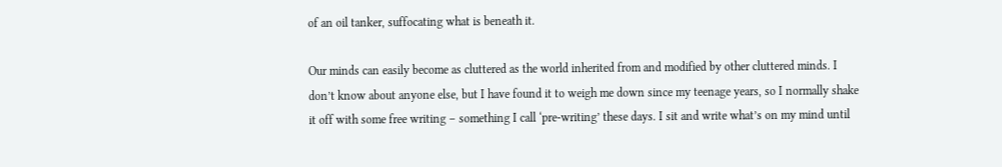of an oil tanker, suffocating what is beneath it.

Our minds can easily become as cluttered as the world inherited from and modified by other cluttered minds. I don’t know about anyone else, but I have found it to weigh me down since my teenage years, so I normally shake it off with some free writing – something I call ‘pre-writing’ these days. I sit and write what’s on my mind until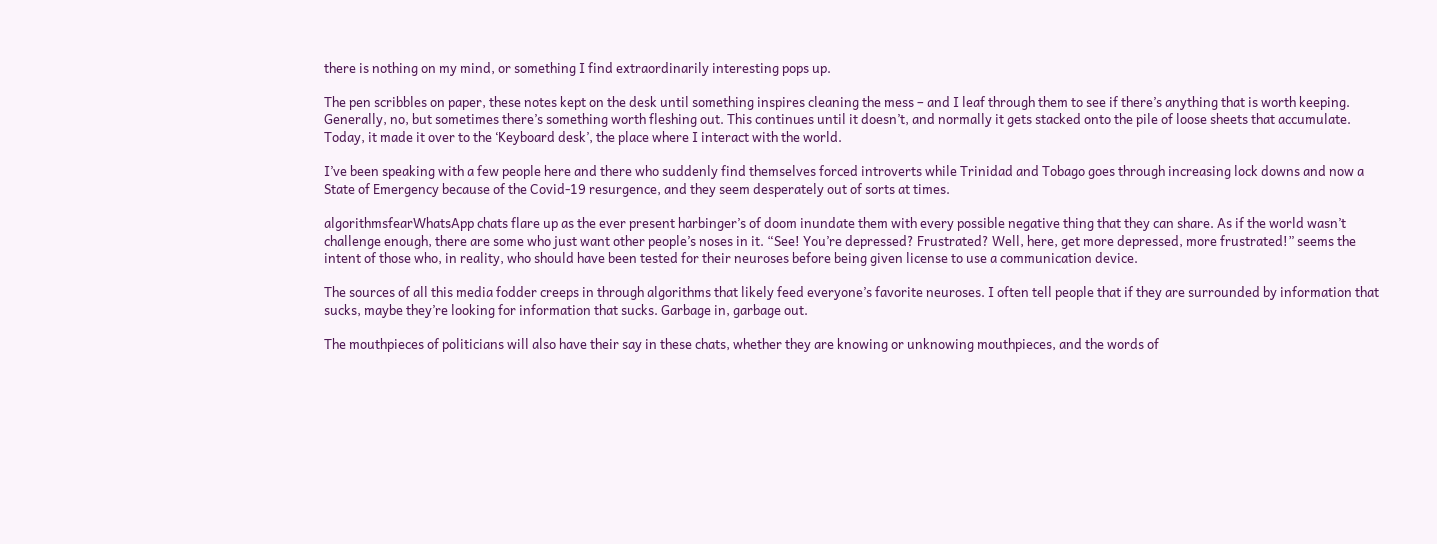there is nothing on my mind, or something I find extraordinarily interesting pops up.

The pen scribbles on paper, these notes kept on the desk until something inspires cleaning the mess – and I leaf through them to see if there’s anything that is worth keeping. Generally, no, but sometimes there’s something worth fleshing out. This continues until it doesn’t, and normally it gets stacked onto the pile of loose sheets that accumulate. Today, it made it over to the ‘Keyboard desk’, the place where I interact with the world.

I’ve been speaking with a few people here and there who suddenly find themselves forced introverts while Trinidad and Tobago goes through increasing lock downs and now a State of Emergency because of the Covid-19 resurgence, and they seem desperately out of sorts at times.

algorithmsfearWhatsApp chats flare up as the ever present harbinger’s of doom inundate them with every possible negative thing that they can share. As if the world wasn’t challenge enough, there are some who just want other people’s noses in it. “See! You’re depressed? Frustrated? Well, here, get more depressed, more frustrated!” seems the intent of those who, in reality, who should have been tested for their neuroses before being given license to use a communication device.

The sources of all this media fodder creeps in through algorithms that likely feed everyone’s favorite neuroses. I often tell people that if they are surrounded by information that sucks, maybe they’re looking for information that sucks. Garbage in, garbage out.

The mouthpieces of politicians will also have their say in these chats, whether they are knowing or unknowing mouthpieces, and the words of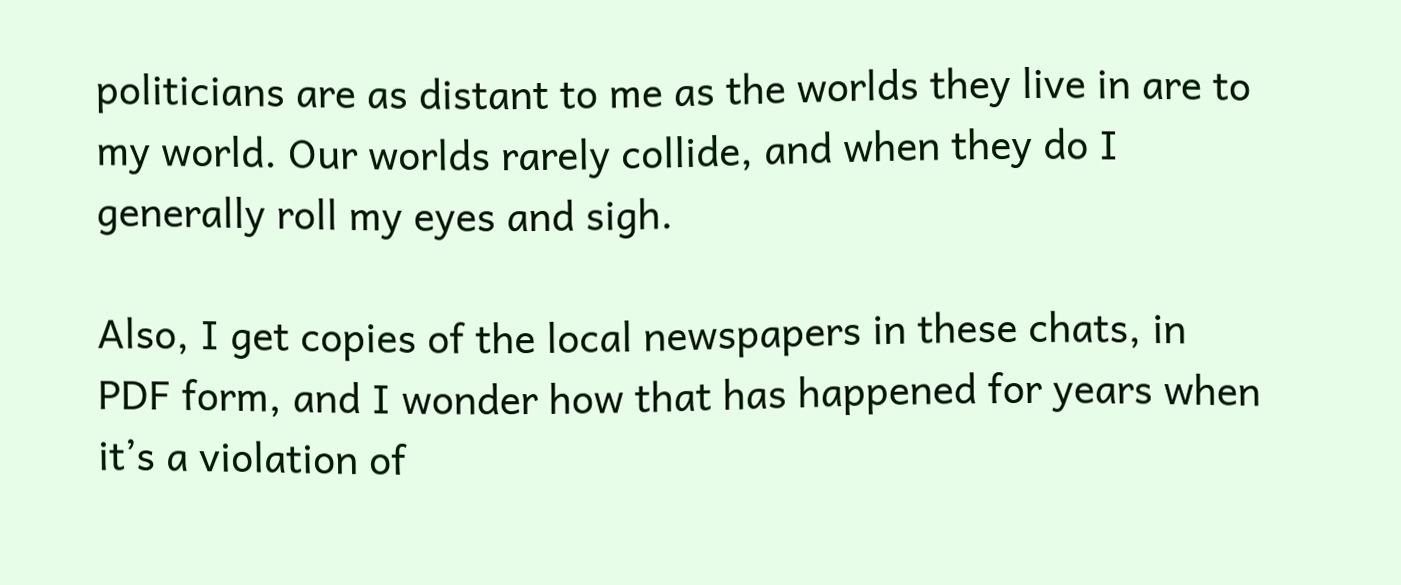politicians are as distant to me as the worlds they live in are to my world. Our worlds rarely collide, and when they do I generally roll my eyes and sigh.

Also, I get copies of the local newspapers in these chats, in PDF form, and I wonder how that has happened for years when it’s a violation of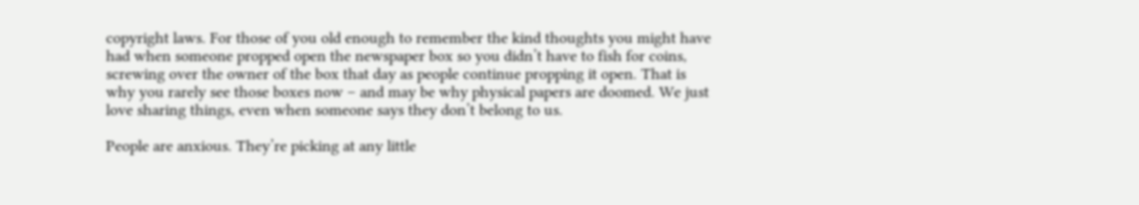copyright laws. For those of you old enough to remember the kind thoughts you might have had when someone propped open the newspaper box so you didn’t have to fish for coins, screwing over the owner of the box that day as people continue propping it open. That is why you rarely see those boxes now – and may be why physical papers are doomed. We just love sharing things, even when someone says they don’t belong to us.

People are anxious. They’re picking at any little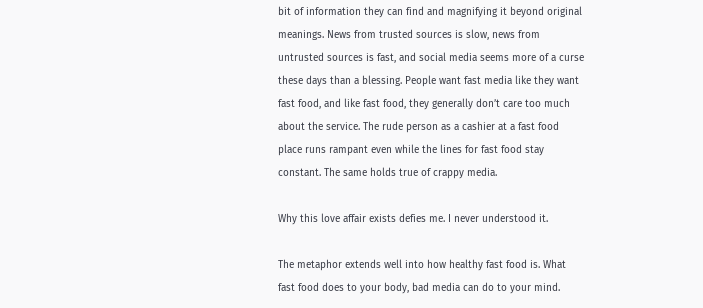bit of information they can find and magnifying it beyond original meanings. News from trusted sources is slow, news from untrusted sources is fast, and social media seems more of a curse these days than a blessing. People want fast media like they want fast food, and like fast food, they generally don’t care too much about the service. The rude person as a cashier at a fast food place runs rampant even while the lines for fast food stay constant. The same holds true of crappy media.

Why this love affair exists defies me. I never understood it.

The metaphor extends well into how healthy fast food is. What fast food does to your body, bad media can do to your mind.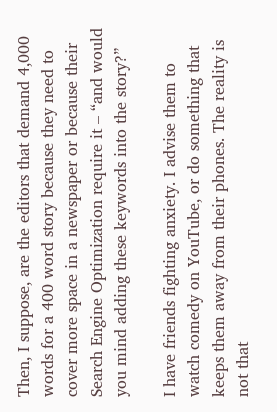Then, I suppose, are the editors that demand 4,000 words for a 400 word story because they need to cover more space in a newspaper or because their Search Engine Optimization require it – “and would you mind adding these keywords into the story?”

I have friends fighting anxiety. I advise them to watch comedy on YouTube, or do something that keeps them away from their phones. The reality is not that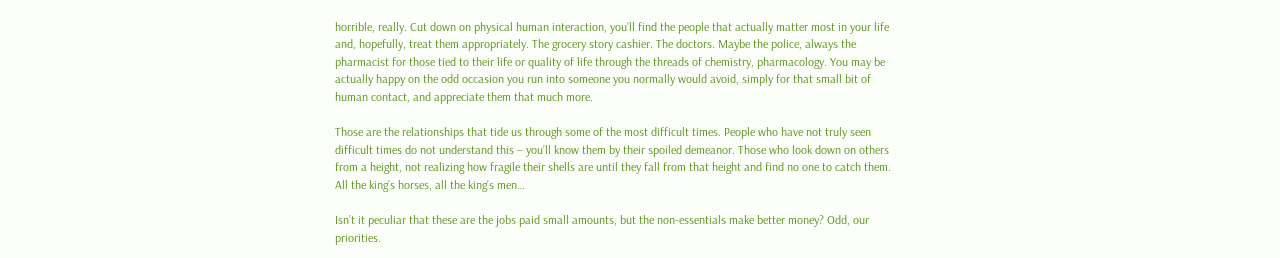horrible, really. Cut down on physical human interaction, you’ll find the people that actually matter most in your life and, hopefully, treat them appropriately. The grocery story cashier. The doctors. Maybe the police, always the pharmacist for those tied to their life or quality of life through the threads of chemistry, pharmacology. You may be actually happy on the odd occasion you run into someone you normally would avoid, simply for that small bit of human contact, and appreciate them that much more.

Those are the relationships that tide us through some of the most difficult times. People who have not truly seen difficult times do not understand this – you’ll know them by their spoiled demeanor. Those who look down on others from a height, not realizing how fragile their shells are until they fall from that height and find no one to catch them. All the king’s horses, all the king’s men…

Isn’t it peculiar that these are the jobs paid small amounts, but the non-essentials make better money? Odd, our priorities.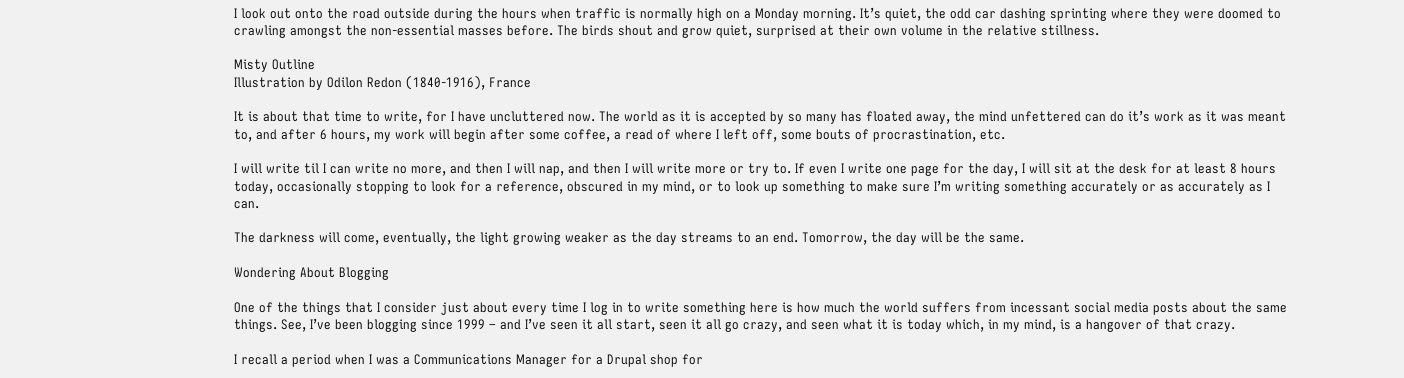I look out onto the road outside during the hours when traffic is normally high on a Monday morning. It’s quiet, the odd car dashing sprinting where they were doomed to crawling amongst the non-essential masses before. The birds shout and grow quiet, surprised at their own volume in the relative stillness.

Misty Outline
Illustration by Odilon Redon (1840-1916), France

It is about that time to write, for I have uncluttered now. The world as it is accepted by so many has floated away, the mind unfettered can do it’s work as it was meant to, and after 6 hours, my work will begin after some coffee, a read of where I left off, some bouts of procrastination, etc.

I will write til I can write no more, and then I will nap, and then I will write more or try to. If even I write one page for the day, I will sit at the desk for at least 8 hours today, occasionally stopping to look for a reference, obscured in my mind, or to look up something to make sure I’m writing something accurately or as accurately as I can.

The darkness will come, eventually, the light growing weaker as the day streams to an end. Tomorrow, the day will be the same.

Wondering About Blogging

One of the things that I consider just about every time I log in to write something here is how much the world suffers from incessant social media posts about the same things. See, I’ve been blogging since 1999 – and I’ve seen it all start, seen it all go crazy, and seen what it is today which, in my mind, is a hangover of that crazy.

I recall a period when I was a Communications Manager for a Drupal shop for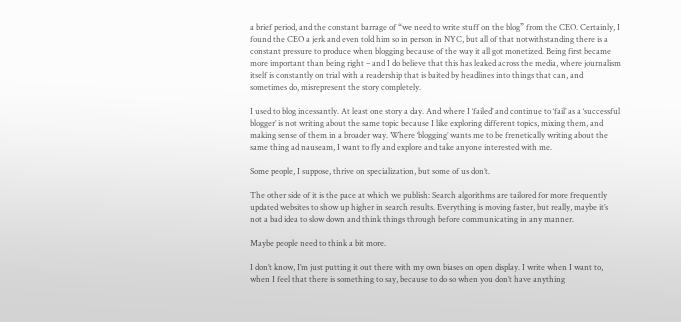a brief period, and the constant barrage of “we need to write stuff on the blog” from the CEO. Certainly, I found the CEO a jerk and even told him so in person in NYC, but all of that notwithstanding there is a constant pressure to produce when blogging because of the way it all got monetized. Being first became more important than being right – and I do believe that this has leaked across the media, where journalism itself is constantly on trial with a readership that is baited by headlines into things that can, and sometimes do, misrepresent the story completely.

I used to blog incessantly. At least one story a day. And where I ‘failed’ and continue to ‘fail’ as a ‘successful blogger’ is not writing about the same topic because I like exploring different topics, mixing them, and making sense of them in a broader way. Where ‘blogging’ wants me to be frenetically writing about the same thing ad nauseam, I want to fly and explore and take anyone interested with me.

Some people, I suppose, thrive on specialization, but some of us don’t.

The other side of it is the pace at which we publish: Search algorithms are tailored for more frequently updated websites to show up higher in search results. Everything is moving faster, but really, maybe it’s not a bad idea to slow down and think things through before communicating in any manner.

Maybe people need to think a bit more.

I don’t know, I’m just putting it out there with my own biases on open display. I write when I want to, when I feel that there is something to say, because to do so when you don’t have anything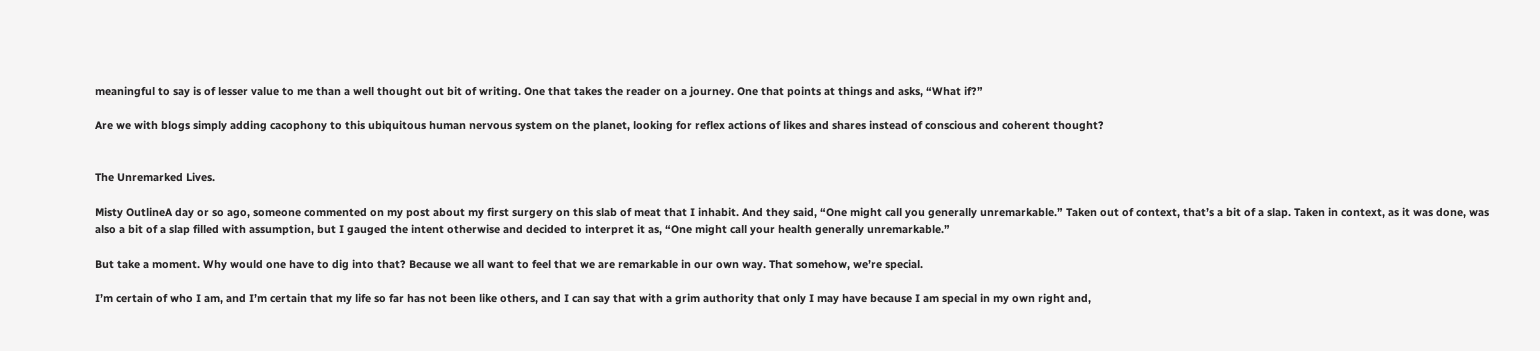meaningful to say is of lesser value to me than a well thought out bit of writing. One that takes the reader on a journey. One that points at things and asks, “What if?”

Are we with blogs simply adding cacophony to this ubiquitous human nervous system on the planet, looking for reflex actions of likes and shares instead of conscious and coherent thought?


The Unremarked Lives.

Misty OutlineA day or so ago, someone commented on my post about my first surgery on this slab of meat that I inhabit. And they said, “One might call you generally unremarkable.” Taken out of context, that’s a bit of a slap. Taken in context, as it was done, was also a bit of a slap filled with assumption, but I gauged the intent otherwise and decided to interpret it as, “One might call your health generally unremarkable.”

But take a moment. Why would one have to dig into that? Because we all want to feel that we are remarkable in our own way. That somehow, we’re special.

I’m certain of who I am, and I’m certain that my life so far has not been like others, and I can say that with a grim authority that only I may have because I am special in my own right and,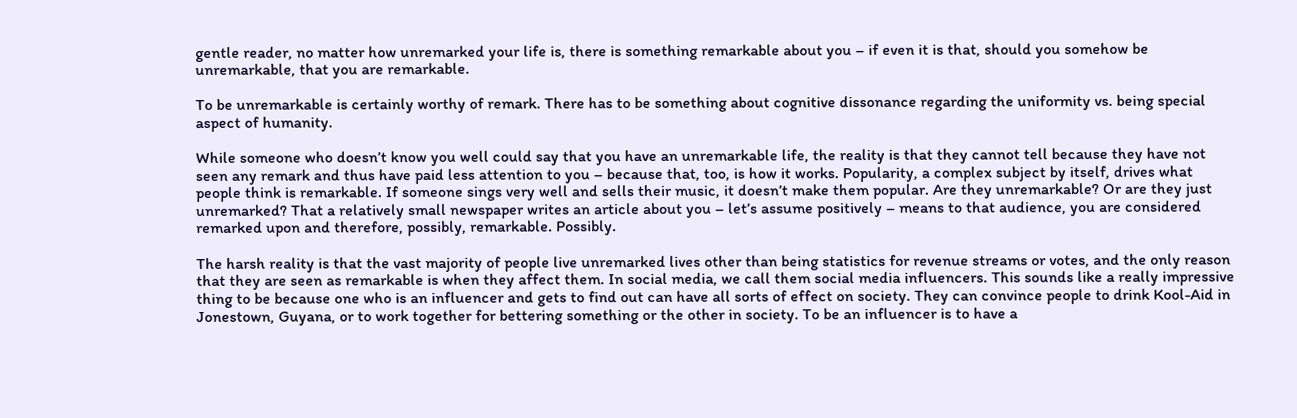gentle reader, no matter how unremarked your life is, there is something remarkable about you – if even it is that, should you somehow be unremarkable, that you are remarkable.

To be unremarkable is certainly worthy of remark. There has to be something about cognitive dissonance regarding the uniformity vs. being special aspect of humanity.

While someone who doesn’t know you well could say that you have an unremarkable life, the reality is that they cannot tell because they have not seen any remark and thus have paid less attention to you – because that, too, is how it works. Popularity, a complex subject by itself, drives what people think is remarkable. If someone sings very well and sells their music, it doesn’t make them popular. Are they unremarkable? Or are they just unremarked? That a relatively small newspaper writes an article about you – let’s assume positively – means to that audience, you are considered remarked upon and therefore, possibly, remarkable. Possibly.

The harsh reality is that the vast majority of people live unremarked lives other than being statistics for revenue streams or votes, and the only reason that they are seen as remarkable is when they affect them. In social media, we call them social media influencers. This sounds like a really impressive thing to be because one who is an influencer and gets to find out can have all sorts of effect on society. They can convince people to drink Kool-Aid in Jonestown, Guyana, or to work together for bettering something or the other in society. To be an influencer is to have a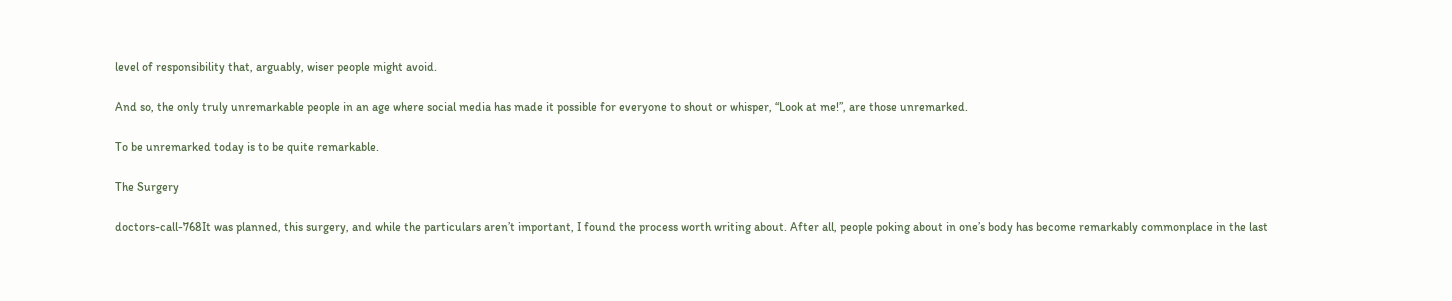level of responsibility that, arguably, wiser people might avoid.

And so, the only truly unremarkable people in an age where social media has made it possible for everyone to shout or whisper, “Look at me!”, are those unremarked.

To be unremarked today is to be quite remarkable.

The Surgery

doctors-call-768It was planned, this surgery, and while the particulars aren’t important, I found the process worth writing about. After all, people poking about in one’s body has become remarkably commonplace in the last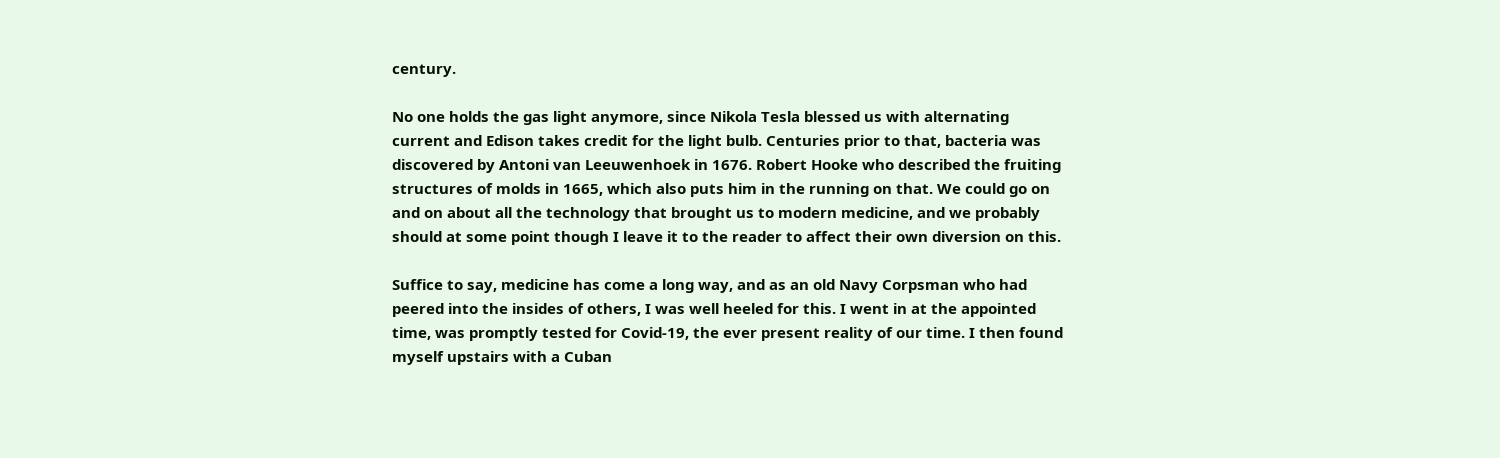century.

No one holds the gas light anymore, since Nikola Tesla blessed us with alternating current and Edison takes credit for the light bulb. Centuries prior to that, bacteria was discovered by Antoni van Leeuwenhoek in 1676. Robert Hooke who described the fruiting structures of molds in 1665, which also puts him in the running on that. We could go on and on about all the technology that brought us to modern medicine, and we probably should at some point though I leave it to the reader to affect their own diversion on this.

Suffice to say, medicine has come a long way, and as an old Navy Corpsman who had peered into the insides of others, I was well heeled for this. I went in at the appointed time, was promptly tested for Covid-19, the ever present reality of our time. I then found myself upstairs with a Cuban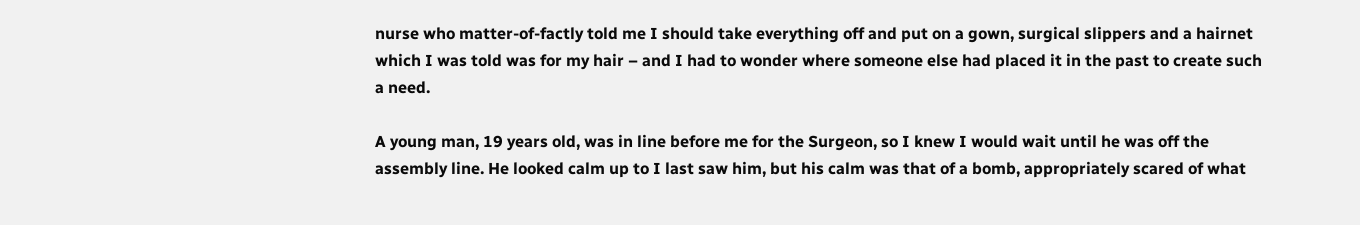nurse who matter-of-factly told me I should take everything off and put on a gown, surgical slippers and a hairnet which I was told was for my hair – and I had to wonder where someone else had placed it in the past to create such a need.

A young man, 19 years old, was in line before me for the Surgeon, so I knew I would wait until he was off the assembly line. He looked calm up to I last saw him, but his calm was that of a bomb, appropriately scared of what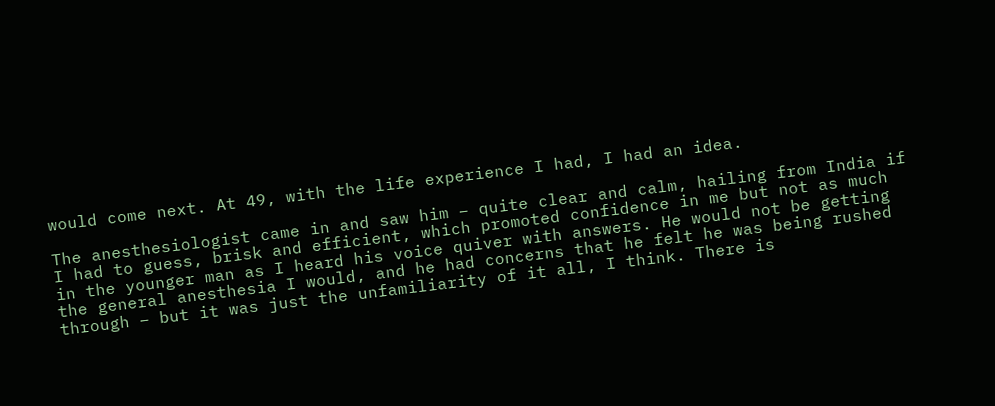would come next. At 49, with the life experience I had, I had an idea.

The anesthesiologist came in and saw him – quite clear and calm, hailing from India if I had to guess, brisk and efficient, which promoted confidence in me but not as much in the younger man as I heard his voice quiver with answers. He would not be getting the general anesthesia I would, and he had concerns that he felt he was being rushed through – but it was just the unfamiliarity of it all, I think. There is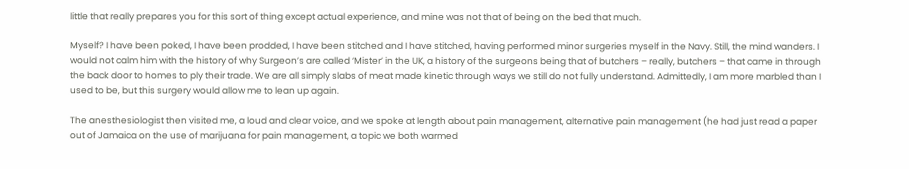little that really prepares you for this sort of thing except actual experience, and mine was not that of being on the bed that much.

Myself? I have been poked, I have been prodded, I have been stitched and I have stitched, having performed minor surgeries myself in the Navy. Still, the mind wanders. I would not calm him with the history of why Surgeon’s are called ‘Mister’ in the UK, a history of the surgeons being that of butchers – really, butchers – that came in through the back door to homes to ply their trade. We are all simply slabs of meat made kinetic through ways we still do not fully understand. Admittedly, I am more marbled than I used to be, but this surgery would allow me to lean up again.

The anesthesiologist then visited me, a loud and clear voice, and we spoke at length about pain management, alternative pain management (he had just read a paper out of Jamaica on the use of marijuana for pain management, a topic we both warmed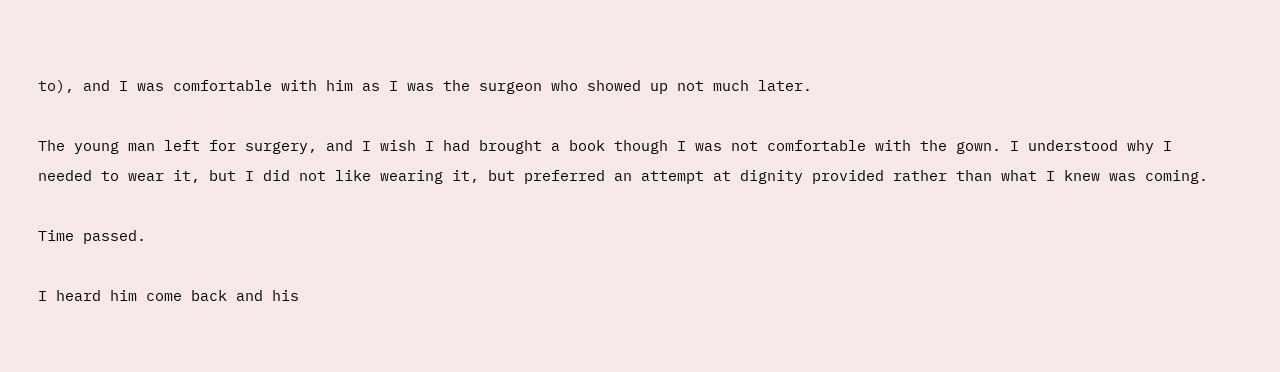to), and I was comfortable with him as I was the surgeon who showed up not much later.

The young man left for surgery, and I wish I had brought a book though I was not comfortable with the gown. I understood why I needed to wear it, but I did not like wearing it, but preferred an attempt at dignity provided rather than what I knew was coming.

Time passed.

I heard him come back and his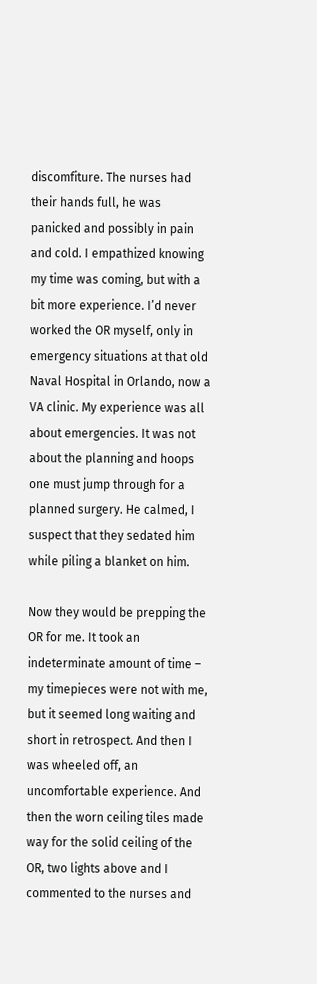discomfiture. The nurses had their hands full, he was panicked and possibly in pain and cold. I empathized knowing my time was coming, but with a bit more experience. I’d never worked the OR myself, only in emergency situations at that old Naval Hospital in Orlando, now a VA clinic. My experience was all about emergencies. It was not about the planning and hoops one must jump through for a planned surgery. He calmed, I suspect that they sedated him while piling a blanket on him.

Now they would be prepping the OR for me. It took an indeterminate amount of time – my timepieces were not with me, but it seemed long waiting and short in retrospect. And then I was wheeled off, an uncomfortable experience. And then the worn ceiling tiles made way for the solid ceiling of the OR, two lights above and I commented to the nurses and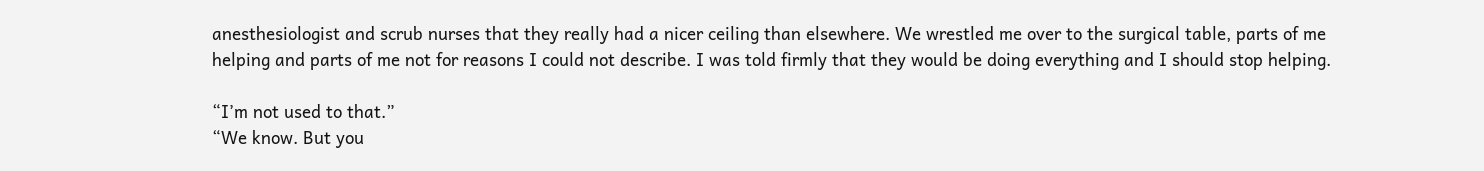anesthesiologist and scrub nurses that they really had a nicer ceiling than elsewhere. We wrestled me over to the surgical table, parts of me helping and parts of me not for reasons I could not describe. I was told firmly that they would be doing everything and I should stop helping.

“I’m not used to that.”
“We know. But you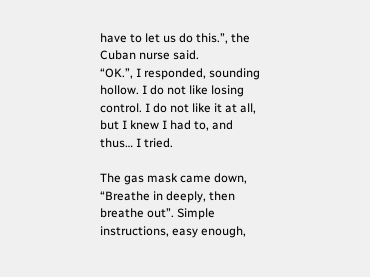have to let us do this.”, the Cuban nurse said.
“OK.”, I responded, sounding hollow. I do not like losing control. I do not like it at all, but I knew I had to, and thus… I tried.

The gas mask came down, “Breathe in deeply, then breathe out”. Simple instructions, easy enough,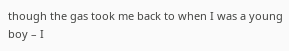though the gas took me back to when I was a young boy – I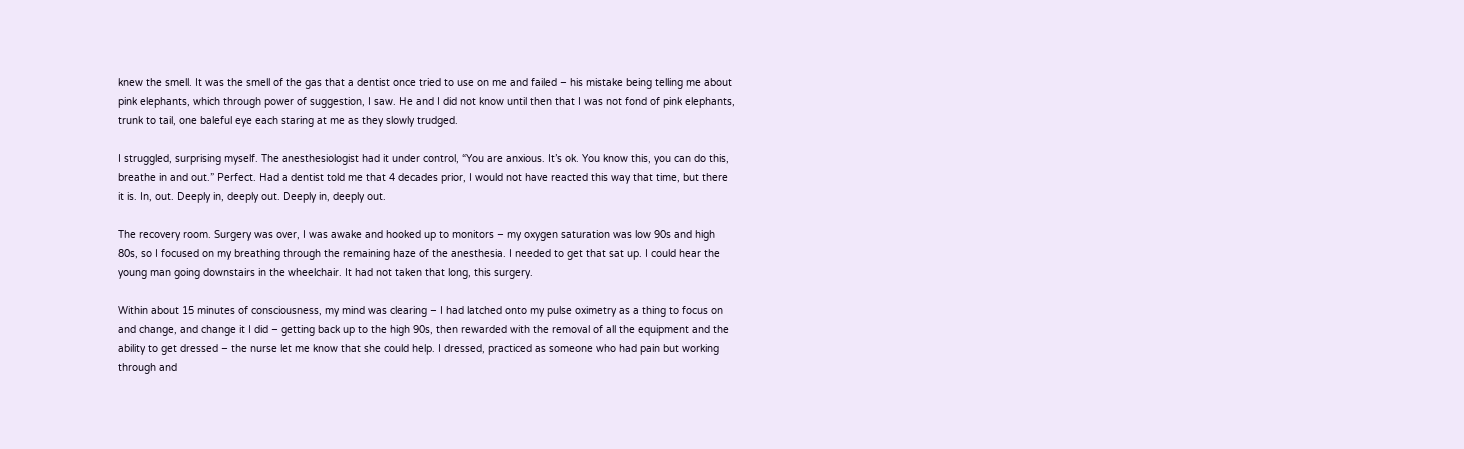knew the smell. It was the smell of the gas that a dentist once tried to use on me and failed – his mistake being telling me about pink elephants, which through power of suggestion, I saw. He and I did not know until then that I was not fond of pink elephants, trunk to tail, one baleful eye each staring at me as they slowly trudged.

I struggled, surprising myself. The anesthesiologist had it under control, “You are anxious. It’s ok. You know this, you can do this, breathe in and out.” Perfect. Had a dentist told me that 4 decades prior, I would not have reacted this way that time, but there it is. In, out. Deeply in, deeply out. Deeply in, deeply out.

The recovery room. Surgery was over, I was awake and hooked up to monitors – my oxygen saturation was low 90s and high 80s, so I focused on my breathing through the remaining haze of the anesthesia. I needed to get that sat up. I could hear the young man going downstairs in the wheelchair. It had not taken that long, this surgery.

Within about 15 minutes of consciousness, my mind was clearing – I had latched onto my pulse oximetry as a thing to focus on and change, and change it I did – getting back up to the high 90s, then rewarded with the removal of all the equipment and the ability to get dressed – the nurse let me know that she could help. I dressed, practiced as someone who had pain but working through and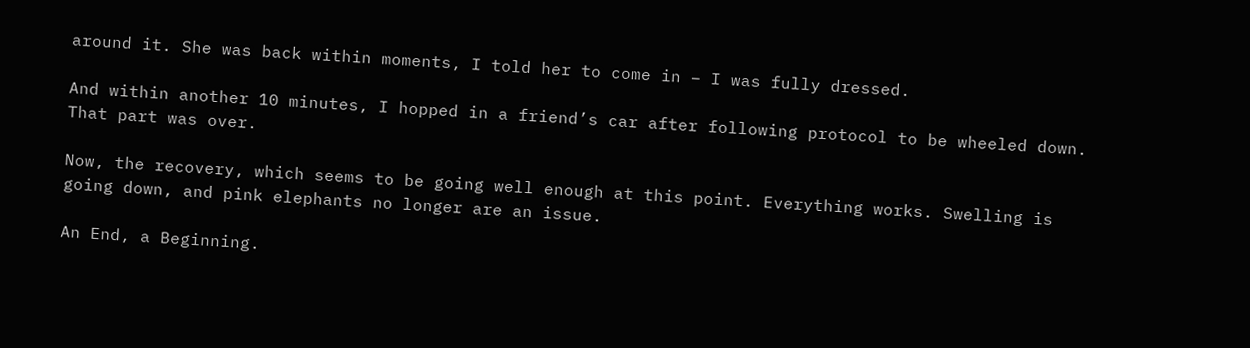around it. She was back within moments, I told her to come in – I was fully dressed.

And within another 10 minutes, I hopped in a friend’s car after following protocol to be wheeled down. That part was over.

Now, the recovery, which seems to be going well enough at this point. Everything works. Swelling is going down, and pink elephants no longer are an issue.

An End, a Beginning.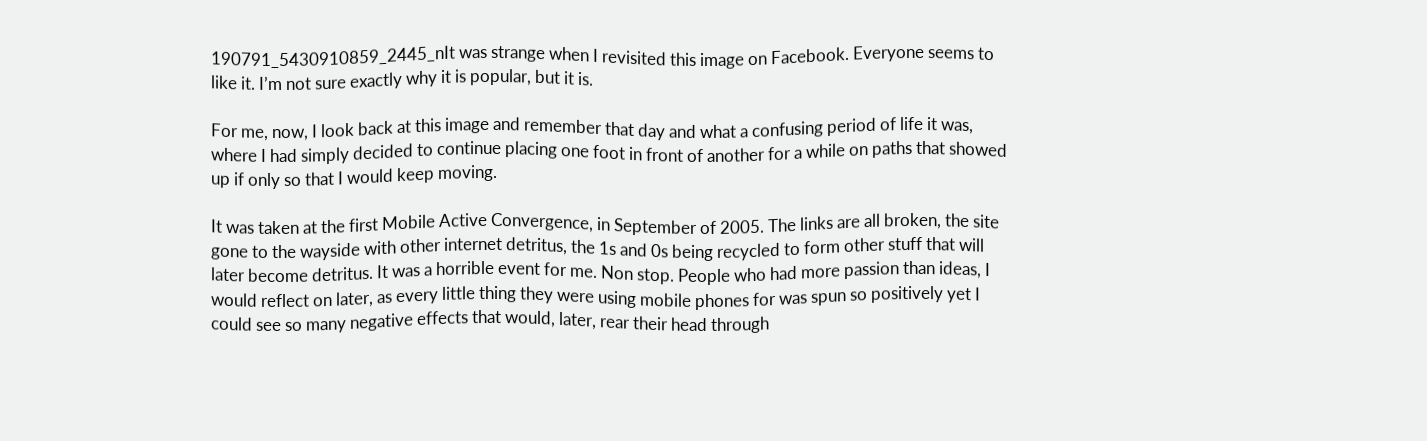190791_5430910859_2445_nIt was strange when I revisited this image on Facebook. Everyone seems to like it. I’m not sure exactly why it is popular, but it is.

For me, now, I look back at this image and remember that day and what a confusing period of life it was, where I had simply decided to continue placing one foot in front of another for a while on paths that showed up if only so that I would keep moving.

It was taken at the first Mobile Active Convergence, in September of 2005. The links are all broken, the site gone to the wayside with other internet detritus, the 1s and 0s being recycled to form other stuff that will later become detritus. It was a horrible event for me. Non stop. People who had more passion than ideas, I would reflect on later, as every little thing they were using mobile phones for was spun so positively yet I could see so many negative effects that would, later, rear their head through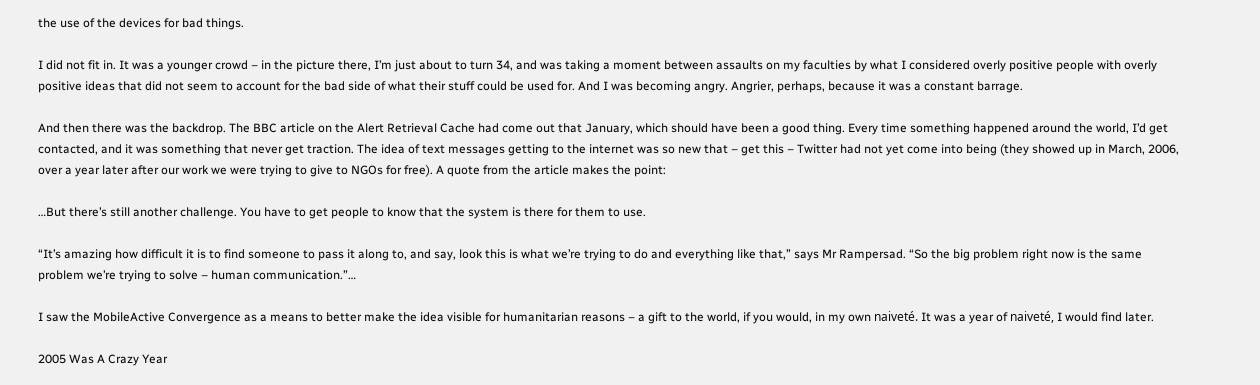the use of the devices for bad things.

I did not fit in. It was a younger crowd – in the picture there, I’m just about to turn 34, and was taking a moment between assaults on my faculties by what I considered overly positive people with overly positive ideas that did not seem to account for the bad side of what their stuff could be used for. And I was becoming angry. Angrier, perhaps, because it was a constant barrage.

And then there was the backdrop. The BBC article on the Alert Retrieval Cache had come out that January, which should have been a good thing. Every time something happened around the world, I’d get contacted, and it was something that never get traction. The idea of text messages getting to the internet was so new that – get this – Twitter had not yet come into being (they showed up in March, 2006, over a year later after our work we were trying to give to NGOs for free). A quote from the article makes the point:

…But there’s still another challenge. You have to get people to know that the system is there for them to use.

“It’s amazing how difficult it is to find someone to pass it along to, and say, look this is what we’re trying to do and everything like that,” says Mr Rampersad. “So the big problem right now is the same problem we’re trying to solve – human communication.”…

I saw the MobileActive Convergence as a means to better make the idea visible for humanitarian reasons – a gift to the world, if you would, in my own naiveté. It was a year of naiveté, I would find later.

2005 Was A Crazy Year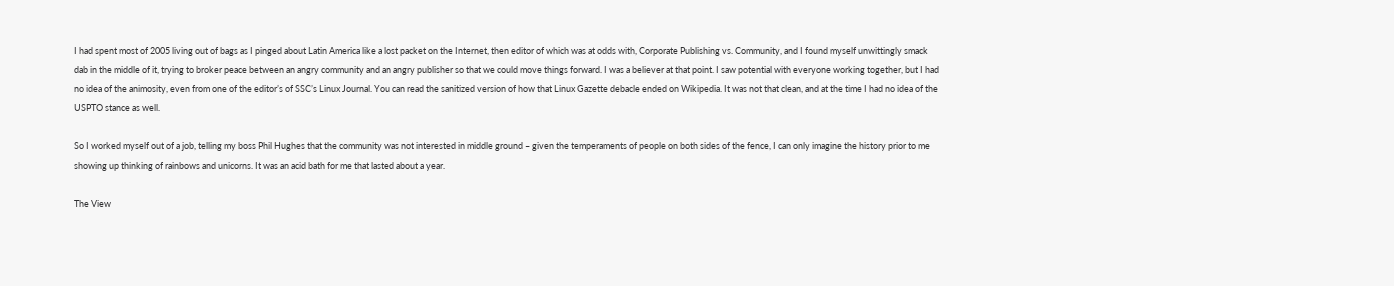I had spent most of 2005 living out of bags as I pinged about Latin America like a lost packet on the Internet, then editor of which was at odds with, Corporate Publishing vs. Community, and I found myself unwittingly smack dab in the middle of it, trying to broker peace between an angry community and an angry publisher so that we could move things forward. I was a believer at that point. I saw potential with everyone working together, but I had no idea of the animosity, even from one of the editor’s of SSC’s Linux Journal. You can read the sanitized version of how that Linux Gazette debacle ended on Wikipedia. It was not that clean, and at the time I had no idea of the USPTO stance as well.

So I worked myself out of a job, telling my boss Phil Hughes that the community was not interested in middle ground – given the temperaments of people on both sides of the fence, I can only imagine the history prior to me showing up thinking of rainbows and unicorns. It was an acid bath for me that lasted about a year.

The View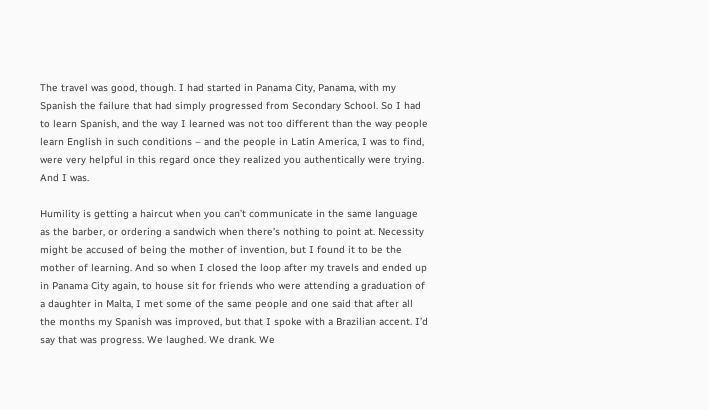The travel was good, though. I had started in Panama City, Panama, with my Spanish the failure that had simply progressed from Secondary School. So I had to learn Spanish, and the way I learned was not too different than the way people learn English in such conditions – and the people in Latin America, I was to find, were very helpful in this regard once they realized you authentically were trying. And I was.

Humility is getting a haircut when you can’t communicate in the same language as the barber, or ordering a sandwich when there’s nothing to point at. Necessity might be accused of being the mother of invention, but I found it to be the mother of learning. And so when I closed the loop after my travels and ended up in Panama City again, to house sit for friends who were attending a graduation of a daughter in Malta, I met some of the same people and one said that after all the months my Spanish was improved, but that I spoke with a Brazilian accent. I’d say that was progress. We laughed. We drank. We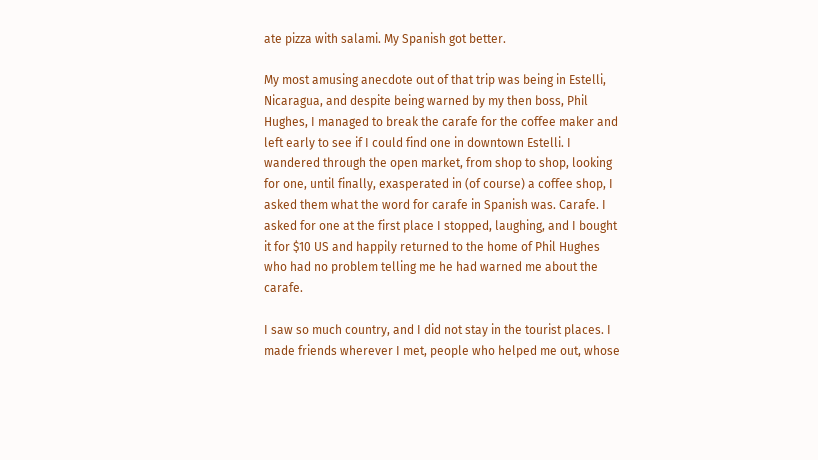ate pizza with salami. My Spanish got better.

My most amusing anecdote out of that trip was being in Estelli, Nicaragua, and despite being warned by my then boss, Phil Hughes, I managed to break the carafe for the coffee maker and left early to see if I could find one in downtown Estelli. I wandered through the open market, from shop to shop, looking for one, until finally, exasperated in (of course) a coffee shop, I asked them what the word for carafe in Spanish was. Carafe. I asked for one at the first place I stopped, laughing, and I bought it for $10 US and happily returned to the home of Phil Hughes who had no problem telling me he had warned me about the carafe.

I saw so much country, and I did not stay in the tourist places. I made friends wherever I met, people who helped me out, whose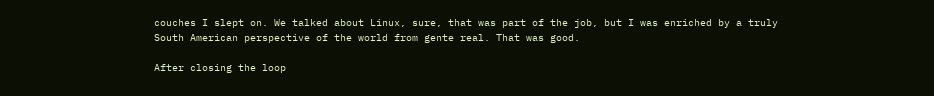couches I slept on. We talked about Linux, sure, that was part of the job, but I was enriched by a truly South American perspective of the world from gente real. That was good.

After closing the loop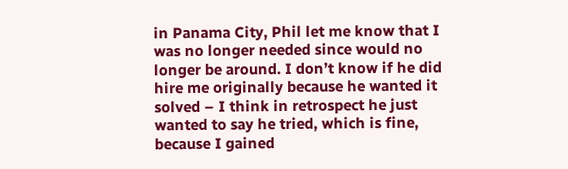in Panama City, Phil let me know that I was no longer needed since would no longer be around. I don’t know if he did hire me originally because he wanted it solved – I think in retrospect he just wanted to say he tried, which is fine, because I gained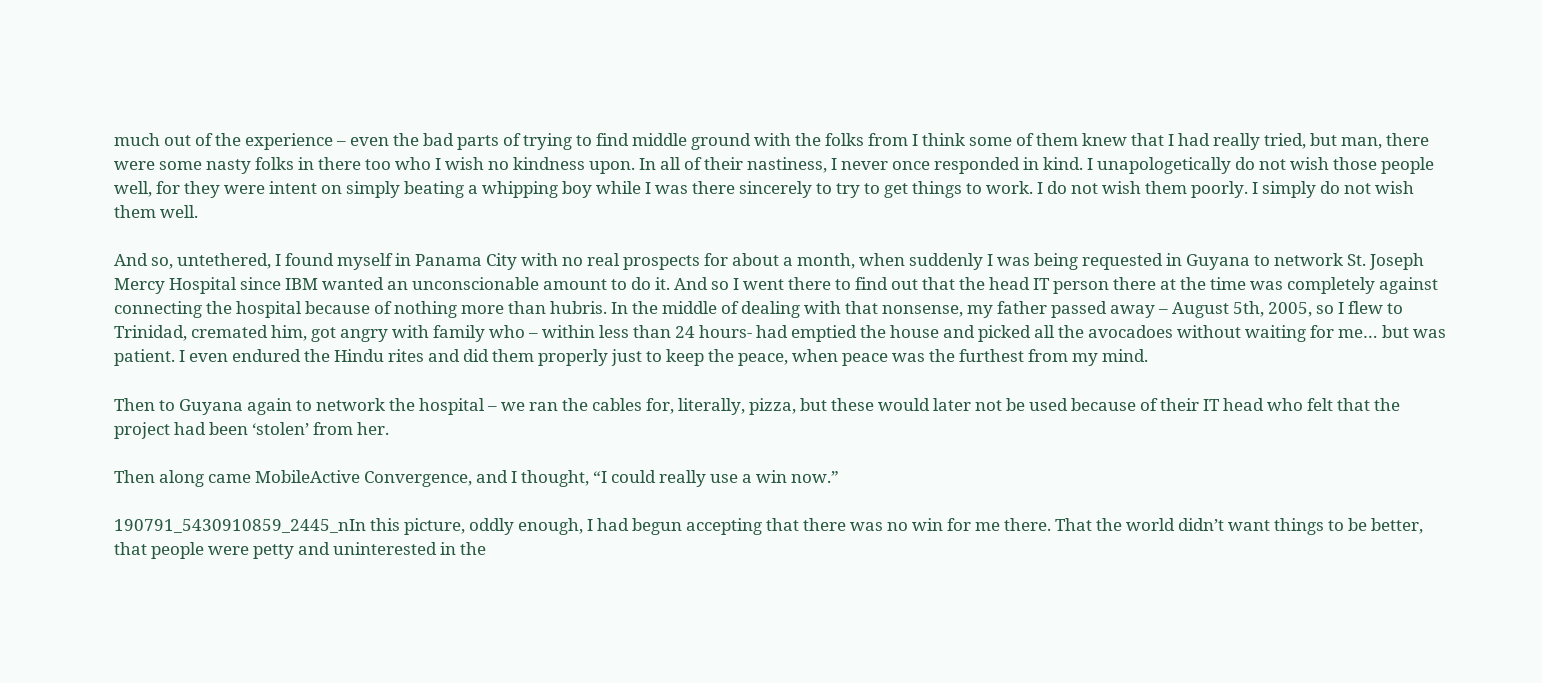much out of the experience – even the bad parts of trying to find middle ground with the folks from I think some of them knew that I had really tried, but man, there were some nasty folks in there too who I wish no kindness upon. In all of their nastiness, I never once responded in kind. I unapologetically do not wish those people well, for they were intent on simply beating a whipping boy while I was there sincerely to try to get things to work. I do not wish them poorly. I simply do not wish them well.

And so, untethered, I found myself in Panama City with no real prospects for about a month, when suddenly I was being requested in Guyana to network St. Joseph Mercy Hospital since IBM wanted an unconscionable amount to do it. And so I went there to find out that the head IT person there at the time was completely against connecting the hospital because of nothing more than hubris. In the middle of dealing with that nonsense, my father passed away – August 5th, 2005, so I flew to Trinidad, cremated him, got angry with family who – within less than 24 hours- had emptied the house and picked all the avocadoes without waiting for me… but was patient. I even endured the Hindu rites and did them properly just to keep the peace, when peace was the furthest from my mind.

Then to Guyana again to network the hospital – we ran the cables for, literally, pizza, but these would later not be used because of their IT head who felt that the project had been ‘stolen’ from her.

Then along came MobileActive Convergence, and I thought, “I could really use a win now.”

190791_5430910859_2445_nIn this picture, oddly enough, I had begun accepting that there was no win for me there. That the world didn’t want things to be better, that people were petty and uninterested in the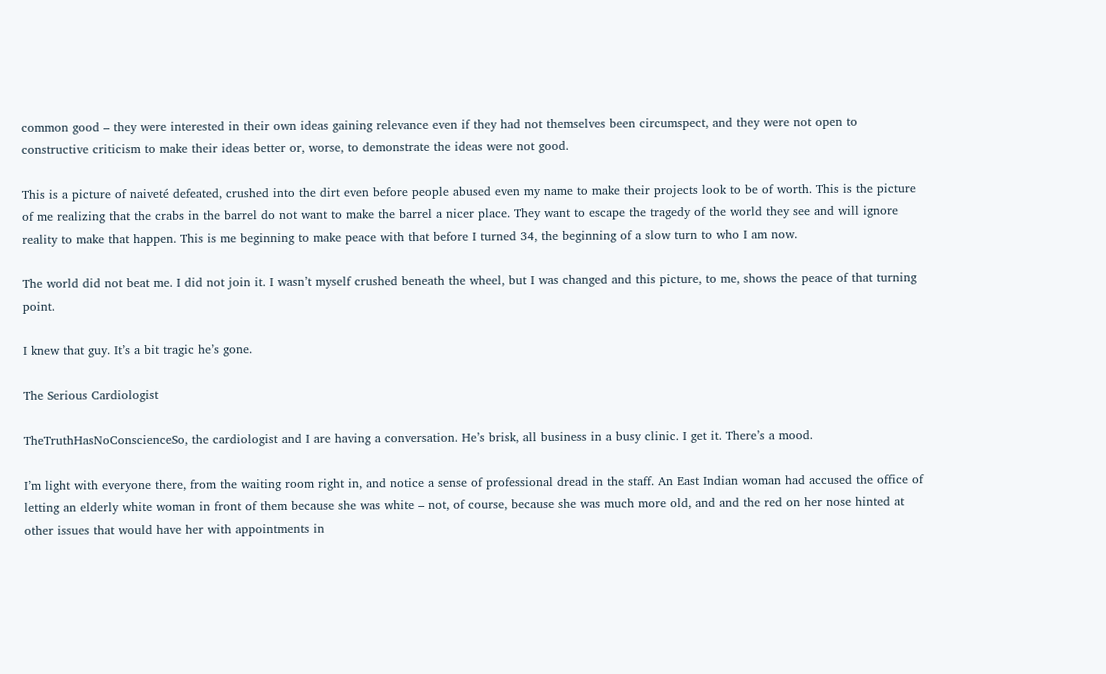common good – they were interested in their own ideas gaining relevance even if they had not themselves been circumspect, and they were not open to constructive criticism to make their ideas better or, worse, to demonstrate the ideas were not good.

This is a picture of naiveté defeated, crushed into the dirt even before people abused even my name to make their projects look to be of worth. This is the picture of me realizing that the crabs in the barrel do not want to make the barrel a nicer place. They want to escape the tragedy of the world they see and will ignore reality to make that happen. This is me beginning to make peace with that before I turned 34, the beginning of a slow turn to who I am now.

The world did not beat me. I did not join it. I wasn’t myself crushed beneath the wheel, but I was changed and this picture, to me, shows the peace of that turning point.

I knew that guy. It’s a bit tragic he’s gone.

The Serious Cardiologist

TheTruthHasNoConscienceSo, the cardiologist and I are having a conversation. He’s brisk, all business in a busy clinic. I get it. There’s a mood.

I’m light with everyone there, from the waiting room right in, and notice a sense of professional dread in the staff. An East Indian woman had accused the office of letting an elderly white woman in front of them because she was white – not, of course, because she was much more old, and and the red on her nose hinted at other issues that would have her with appointments in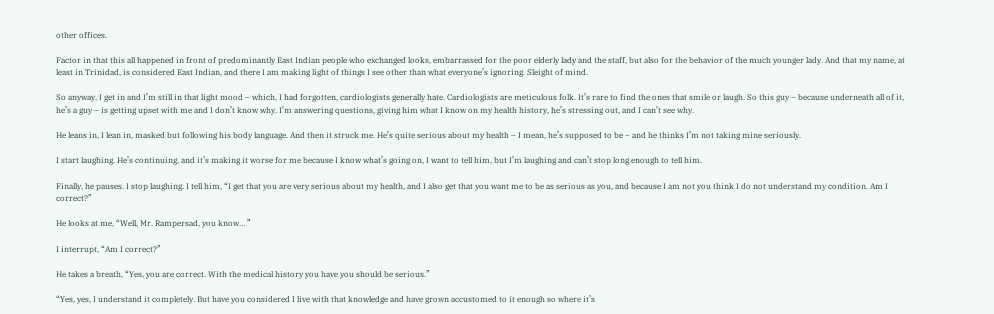other offices.

Factor in that this all happened in front of predominantly East Indian people who exchanged looks, embarrassed for the poor elderly lady and the staff, but also for the behavior of the much younger lady. And that my name, at least in Trinidad, is considered East Indian, and there I am making light of things I see other than what everyone’s ignoring. Sleight of mind.

So anyway, I get in and I’m still in that light mood – which, I had forgotten, cardiologists generally hate. Cardiologists are meticulous folk. It’s rare to find the ones that smile or laugh. So this guy – because underneath all of it, he’s a guy – is getting upset with me and I don’t know why. I’m answering questions, giving him what I know on my health history, he’s stressing out, and I can’t see why.

He leans in, I lean in, masked but following his body language. And then it struck me. He’s quite serious about my health – I mean, he’s supposed to be – and he thinks I’m not taking mine seriously.

I start laughing. He’s continuing, and it’s making it worse for me because I know what’s going on, I want to tell him, but I’m laughing and can’t stop long enough to tell him.

Finally, he pauses. I stop laughing. I tell him, “I get that you are very serious about my health, and I also get that you want me to be as serious as you, and because I am not you think I do not understand my condition. Am I correct?”

He looks at me, “Well, Mr. Rampersad, you know… ”

I interrupt, “Am I correct?”

He takes a breath, “Yes, you are correct. With the medical history you have you should be serious.”

“Yes, yes, I understand it completely. But have you considered I live with that knowledge and have grown accustomed to it enough so where it’s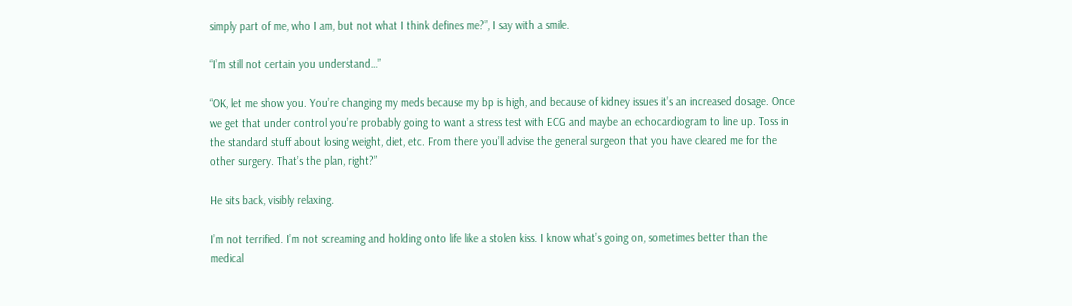simply part of me, who I am, but not what I think defines me?”, I say with a smile.

“I’m still not certain you understand…”

“OK, let me show you. You’re changing my meds because my bp is high, and because of kidney issues it’s an increased dosage. Once we get that under control you’re probably going to want a stress test with ECG and maybe an echocardiogram to line up. Toss in the standard stuff about losing weight, diet, etc. From there you’ll advise the general surgeon that you have cleared me for the other surgery. That’s the plan, right?”

He sits back, visibly relaxing.

I’m not terrified. I’m not screaming and holding onto life like a stolen kiss. I know what’s going on, sometimes better than the medical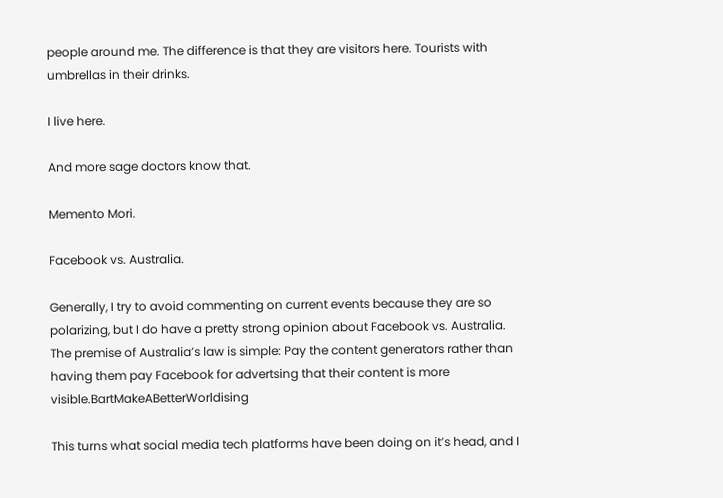people around me. The difference is that they are visitors here. Tourists with umbrellas in their drinks.

I live here.

And more sage doctors know that.

Memento Mori.

Facebook vs. Australia.

Generally, I try to avoid commenting on current events because they are so polarizing, but I do have a pretty strong opinion about Facebook vs. Australia. The premise of Australia’s law is simple: Pay the content generators rather than having them pay Facebook for advertsing that their content is more visible.BartMakeABetterWorldising

This turns what social media tech platforms have been doing on it’s head, and I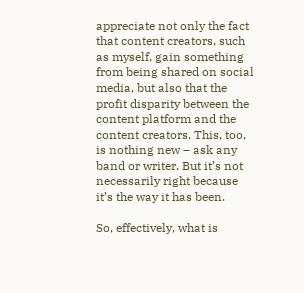appreciate not only the fact that content creators, such as myself, gain something from being shared on social media, but also that the profit disparity between the content platform and the content creators. This, too, is nothing new – ask any band or writer. But it’s not necessarily right because it’s the way it has been.

So, effectively, what is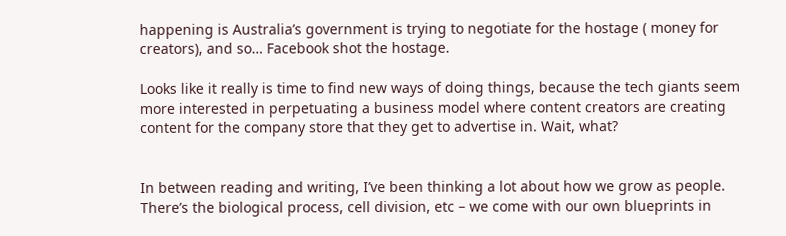happening is Australia’s government is trying to negotiate for the hostage ( money for creators), and so… Facebook shot the hostage.

Looks like it really is time to find new ways of doing things, because the tech giants seem more interested in perpetuating a business model where content creators are creating content for the company store that they get to advertise in. Wait, what?


In between reading and writing, I’ve been thinking a lot about how we grow as people. There’s the biological process, cell division, etc – we come with our own blueprints in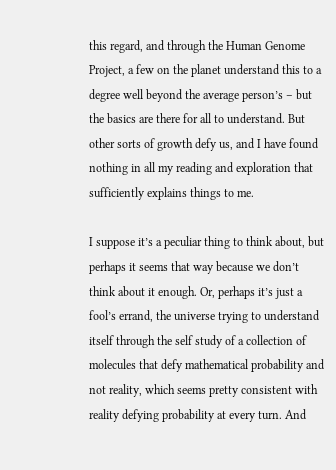this regard, and through the Human Genome Project, a few on the planet understand this to a degree well beyond the average person’s – but the basics are there for all to understand. But other sorts of growth defy us, and I have found nothing in all my reading and exploration that sufficiently explains things to me.

I suppose it’s a peculiar thing to think about, but perhaps it seems that way because we don’t think about it enough. Or, perhaps it’s just a fool’s errand, the universe trying to understand itself through the self study of a collection of molecules that defy mathematical probability and not reality, which seems pretty consistent with reality defying probability at every turn. And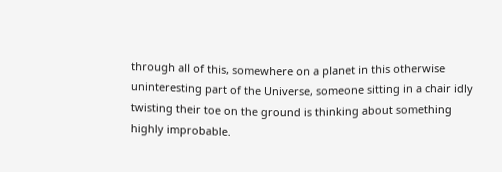through all of this, somewhere on a planet in this otherwise uninteresting part of the Universe, someone sitting in a chair idly twisting their toe on the ground is thinking about something highly improbable.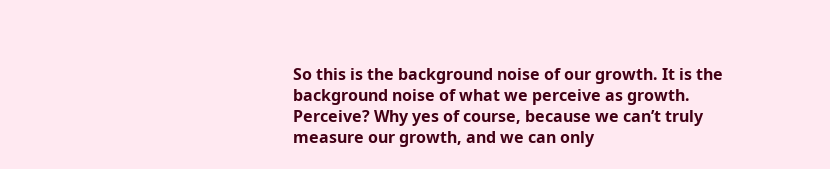So this is the background noise of our growth. It is the background noise of what we perceive as growth. Perceive? Why yes of course, because we can’t truly measure our growth, and we can only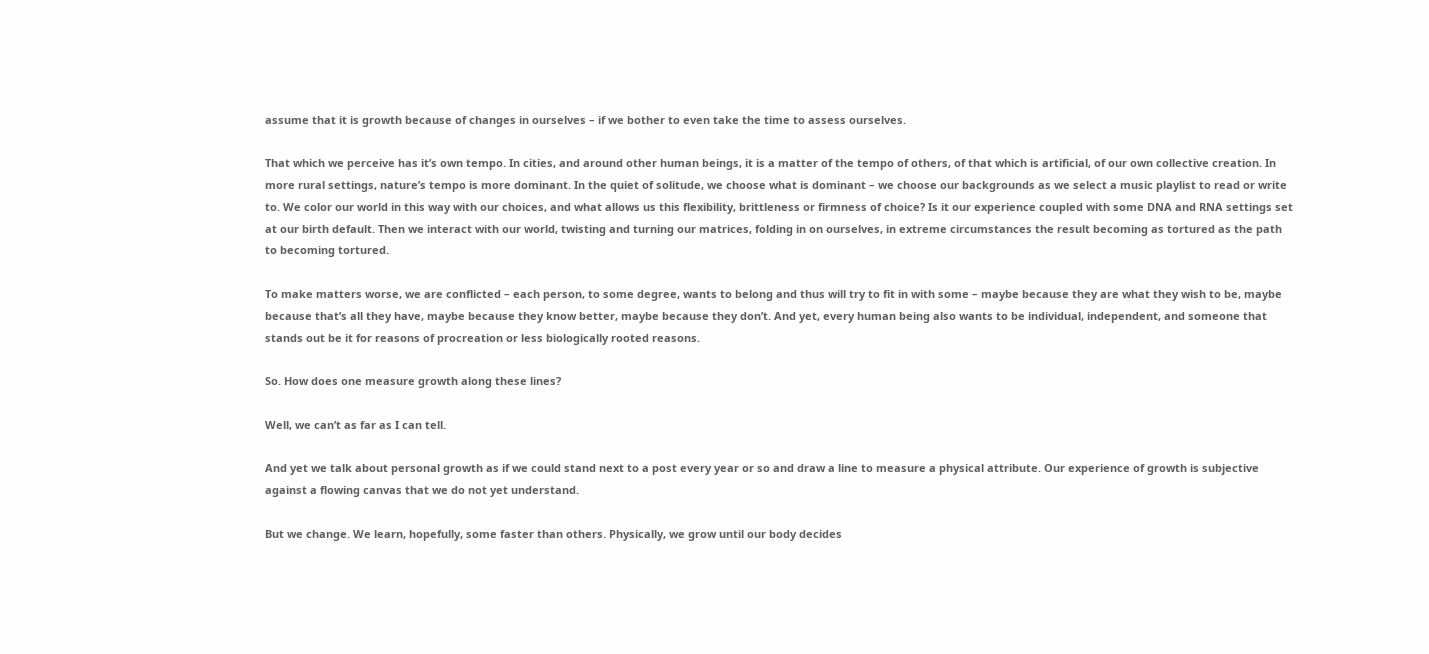assume that it is growth because of changes in ourselves – if we bother to even take the time to assess ourselves.

That which we perceive has it’s own tempo. In cities, and around other human beings, it is a matter of the tempo of others, of that which is artificial, of our own collective creation. In more rural settings, nature’s tempo is more dominant. In the quiet of solitude, we choose what is dominant – we choose our backgrounds as we select a music playlist to read or write to. We color our world in this way with our choices, and what allows us this flexibility, brittleness or firmness of choice? Is it our experience coupled with some DNA and RNA settings set at our birth default. Then we interact with our world, twisting and turning our matrices, folding in on ourselves, in extreme circumstances the result becoming as tortured as the path to becoming tortured.

To make matters worse, we are conflicted – each person, to some degree, wants to belong and thus will try to fit in with some – maybe because they are what they wish to be, maybe because that’s all they have, maybe because they know better, maybe because they don’t. And yet, every human being also wants to be individual, independent, and someone that stands out be it for reasons of procreation or less biologically rooted reasons.

So. How does one measure growth along these lines?

Well, we can’t as far as I can tell.

And yet we talk about personal growth as if we could stand next to a post every year or so and draw a line to measure a physical attribute. Our experience of growth is subjective against a flowing canvas that we do not yet understand.

But we change. We learn, hopefully, some faster than others. Physically, we grow until our body decides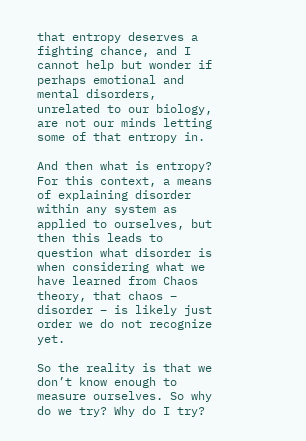that entropy deserves a fighting chance, and I cannot help but wonder if perhaps emotional and mental disorders, unrelated to our biology, are not our minds letting some of that entropy in.

And then what is entropy? For this context, a means of explaining disorder within any system as applied to ourselves, but then this leads to question what disorder is when considering what we have learned from Chaos theory, that chaos – disorder – is likely just order we do not recognize yet.

So the reality is that we don’t know enough to measure ourselves. So why do we try? Why do I try?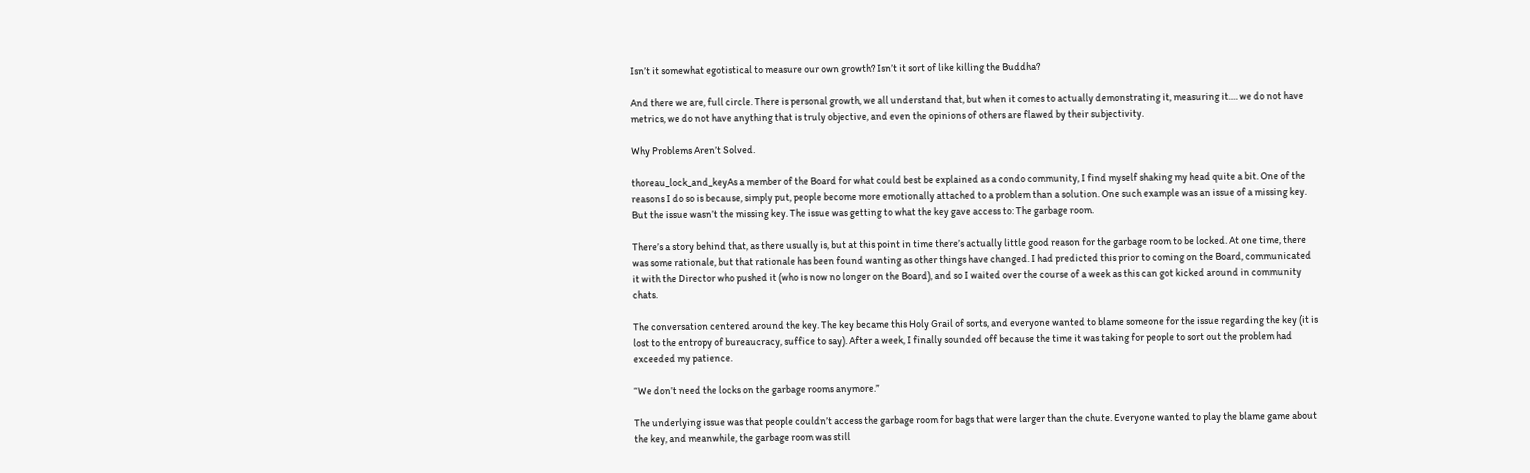Isn’t it somewhat egotistical to measure our own growth? Isn’t it sort of like killing the Buddha?

And there we are, full circle. There is personal growth, we all understand that, but when it comes to actually demonstrating it, measuring it…. we do not have metrics, we do not have anything that is truly objective, and even the opinions of others are flawed by their subjectivity.

Why Problems Aren’t Solved.

thoreau_lock_and_keyAs a member of the Board for what could best be explained as a condo community, I find myself shaking my head quite a bit. One of the reasons I do so is because, simply put, people become more emotionally attached to a problem than a solution. One such example was an issue of a missing key. But the issue wasn’t the missing key. The issue was getting to what the key gave access to: The garbage room.

There’s a story behind that, as there usually is, but at this point in time there’s actually little good reason for the garbage room to be locked. At one time, there was some rationale, but that rationale has been found wanting as other things have changed. I had predicted this prior to coming on the Board, communicated it with the Director who pushed it (who is now no longer on the Board), and so I waited over the course of a week as this can got kicked around in community chats.

The conversation centered around the key. The key became this Holy Grail of sorts, and everyone wanted to blame someone for the issue regarding the key (it is lost to the entropy of bureaucracy, suffice to say). After a week, I finally sounded off because the time it was taking for people to sort out the problem had exceeded my patience.

“We don’t need the locks on the garbage rooms anymore.”

The underlying issue was that people couldn’t access the garbage room for bags that were larger than the chute. Everyone wanted to play the blame game about the key, and meanwhile, the garbage room was still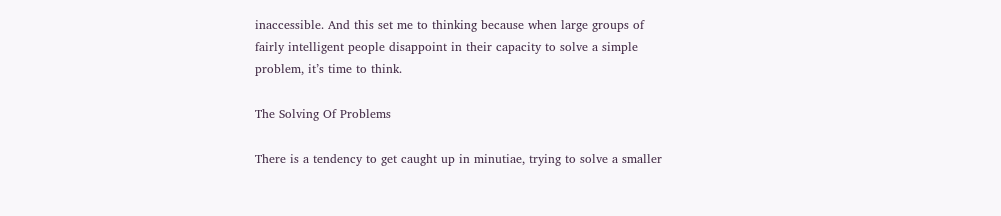inaccessible. And this set me to thinking because when large groups of fairly intelligent people disappoint in their capacity to solve a simple problem, it’s time to think.

The Solving Of Problems

There is a tendency to get caught up in minutiae, trying to solve a smaller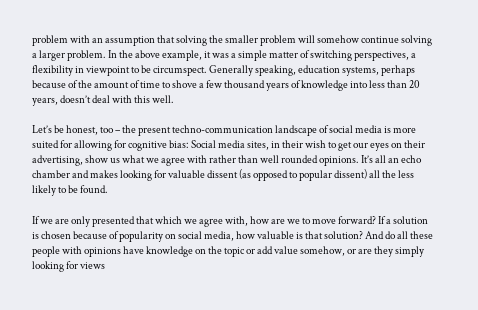problem with an assumption that solving the smaller problem will somehow continue solving a larger problem. In the above example, it was a simple matter of switching perspectives, a flexibility in viewpoint to be circumspect. Generally speaking, education systems, perhaps because of the amount of time to shove a few thousand years of knowledge into less than 20 years, doesn’t deal with this well.

Let’s be honest, too – the present techno-communication landscape of social media is more suited for allowing for cognitive bias: Social media sites, in their wish to get our eyes on their advertising, show us what we agree with rather than well rounded opinions. It’s all an echo chamber and makes looking for valuable dissent (as opposed to popular dissent) all the less likely to be found.

If we are only presented that which we agree with, how are we to move forward? If a solution is chosen because of popularity on social media, how valuable is that solution? And do all these people with opinions have knowledge on the topic or add value somehow, or are they simply looking for views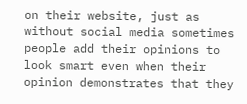on their website, just as without social media sometimes people add their opinions to look smart even when their opinion demonstrates that they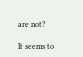are not?

It seems to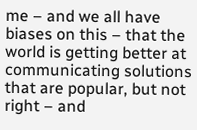me – and we all have biases on this – that the world is getting better at communicating solutions that are popular, but not right – and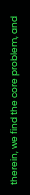therein, we find the core problem, and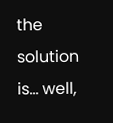the solution is… well,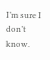I’m sure I don’t know.